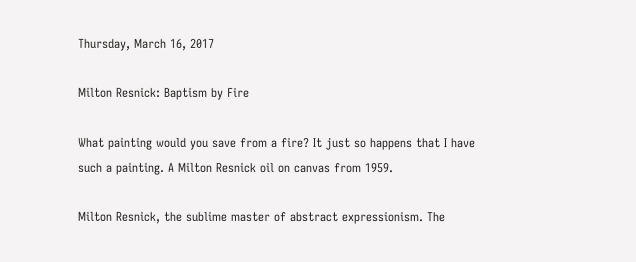Thursday, March 16, 2017

Milton Resnick: Baptism by Fire

What painting would you save from a fire? It just so happens that I have such a painting. A Milton Resnick oil on canvas from 1959.

Milton Resnick, the sublime master of abstract expressionism. The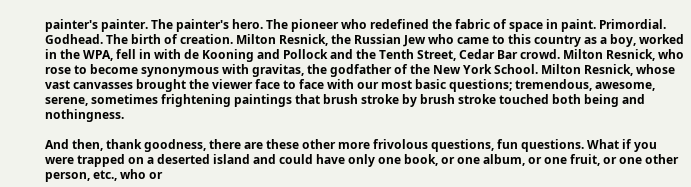painter's painter. The painter's hero. The pioneer who redefined the fabric of space in paint. Primordial. Godhead. The birth of creation. Milton Resnick, the Russian Jew who came to this country as a boy, worked in the WPA, fell in with de Kooning and Pollock and the Tenth Street, Cedar Bar crowd. Milton Resnick, who rose to become synonymous with gravitas, the godfather of the New York School. Milton Resnick, whose vast canvasses brought the viewer face to face with our most basic questions; tremendous, awesome, serene, sometimes frightening paintings that brush stroke by brush stroke touched both being and nothingness.

And then, thank goodness, there are these other more frivolous questions, fun questions. What if you were trapped on a deserted island and could have only one book, or one album, or one fruit, or one other person, etc., who or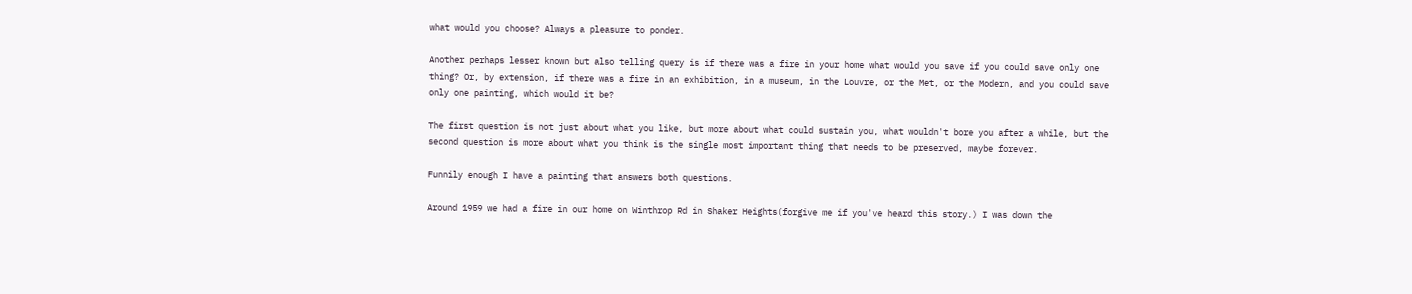what would you choose? Always a pleasure to ponder.

Another perhaps lesser known but also telling query is if there was a fire in your home what would you save if you could save only one thing? Or, by extension, if there was a fire in an exhibition, in a museum, in the Louvre, or the Met, or the Modern, and you could save only one painting, which would it be?

The first question is not just about what you like, but more about what could sustain you, what wouldn't bore you after a while, but the second question is more about what you think is the single most important thing that needs to be preserved, maybe forever.

Funnily enough I have a painting that answers both questions.

Around 1959 we had a fire in our home on Winthrop Rd in Shaker Heights(forgive me if you've heard this story.) I was down the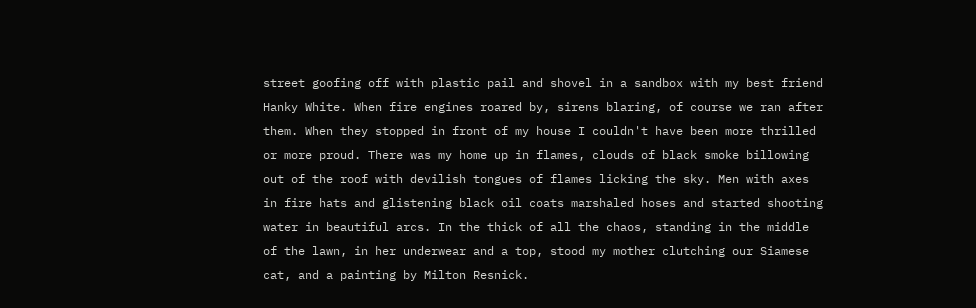street goofing off with plastic pail and shovel in a sandbox with my best friend Hanky White. When fire engines roared by, sirens blaring, of course we ran after them. When they stopped in front of my house I couldn't have been more thrilled or more proud. There was my home up in flames, clouds of black smoke billowing out of the roof with devilish tongues of flames licking the sky. Men with axes in fire hats and glistening black oil coats marshaled hoses and started shooting water in beautiful arcs. In the thick of all the chaos, standing in the middle of the lawn, in her underwear and a top, stood my mother clutching our Siamese cat, and a painting by Milton Resnick.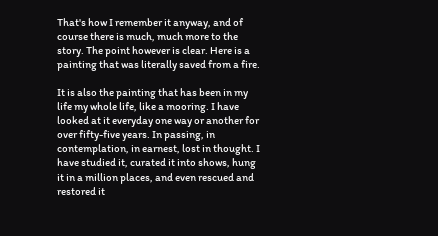That's how I remember it anyway, and of course there is much, much more to the story. The point however is clear. Here is a painting that was literally saved from a fire.

It is also the painting that has been in my life my whole life, like a mooring. I have looked at it everyday one way or another for over fifty-five years. In passing, in contemplation, in earnest, lost in thought. I have studied it, curated it into shows, hung it in a million places, and even rescued and restored it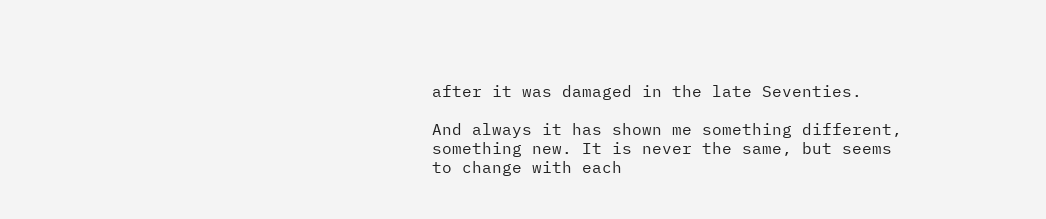after it was damaged in the late Seventies.

And always it has shown me something different, something new. It is never the same, but seems to change with each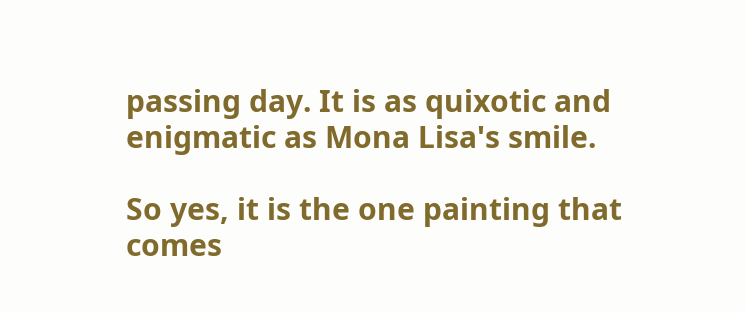passing day. It is as quixotic and enigmatic as Mona Lisa's smile.

So yes, it is the one painting that comes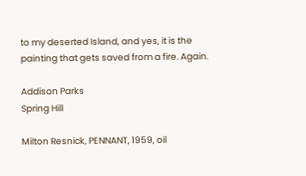to my deserted Island, and yes, it is the painting that gets saved from a fire. Again.

Addison Parks
Spring Hill

Milton Resnick, PENNANT, 1959, oil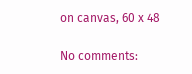on canvas, 60 x 48

No comments: